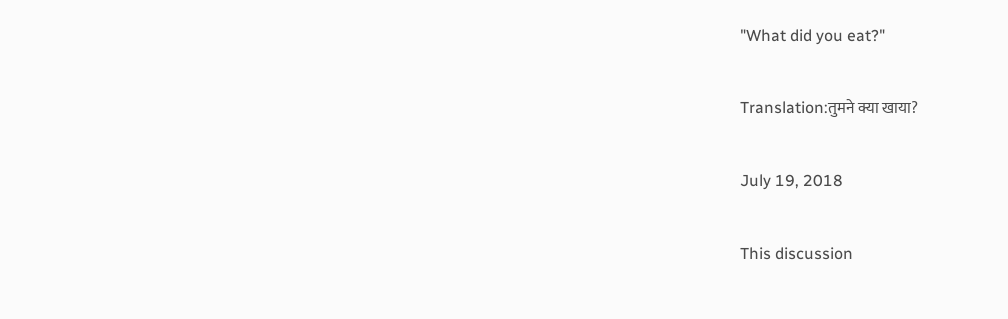"What did you eat?"

Translation:तुमने क्या खाया?

July 19, 2018

This discussion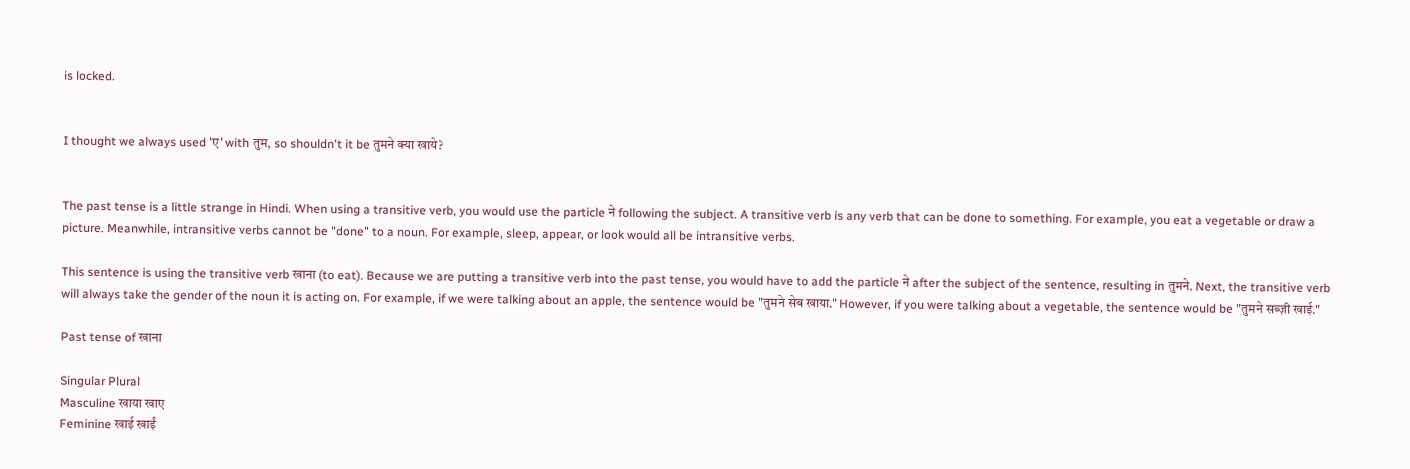is locked.


I thought we always used 'ए' with तुम, so shouldn't it be तुमने क्या खाये?


The past tense is a little strange in Hindi. When using a transitive verb, you would use the particle ने following the subject. A transitive verb is any verb that can be done to something. For example, you eat a vegetable or draw a picture. Meanwhile, intransitive verbs cannot be "done" to a noun. For example, sleep, appear, or look would all be intransitive verbs.

This sentence is using the transitive verb खाना (to eat). Because we are putting a transitive verb into the past tense, you would have to add the particle ने after the subject of the sentence, resulting in तुमने. Next, the transitive verb will always take the gender of the noun it is acting on. For example, if we were talking about an apple, the sentence would be "तुमने सेब खाया." However, if you were talking about a vegetable, the sentence would be "तुमने सब्ज़ी खाई."

Past tense of खाना

Singular Plural
Masculine खाया खाए
Feminine खाई खाईं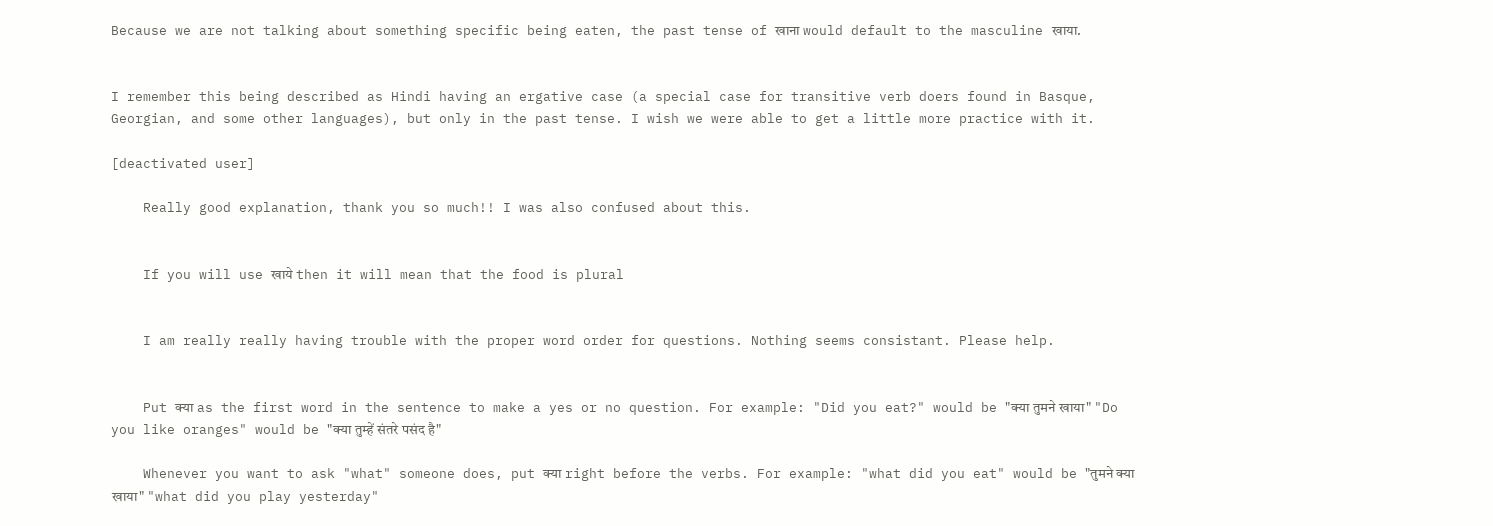Because we are not talking about something specific being eaten, the past tense of खाना would default to the masculine खाया.


I remember this being described as Hindi having an ergative case (a special case for transitive verb doers found in Basque, Georgian, and some other languages), but only in the past tense. I wish we were able to get a little more practice with it.

[deactivated user]

    Really good explanation, thank you so much!! I was also confused about this.


    If you will use खाये then it will mean that the food is plural


    I am really really having trouble with the proper word order for questions. Nothing seems consistant. Please help.


    Put क्या as the first word in the sentence to make a yes or no question. For example: "Did you eat?" would be "क्या तुमने खाया" "Do you like oranges" would be "क्या तुम्हें संतरे पसंद है"

    Whenever you want to ask "what" someone does, put क्या right before the verbs. For example: "what did you eat" would be "तुमने क्या खाया" "what did you play yesterday"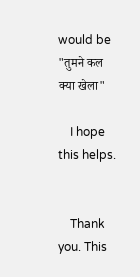would be "तुमने कल क्या खेला"

    I hope this helps.


    Thank you. This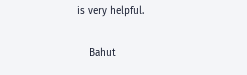is very helpful.


    Bahut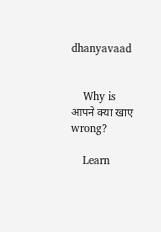dhanyavaad


    Why is आपने क्या खाए wrong?

    Learn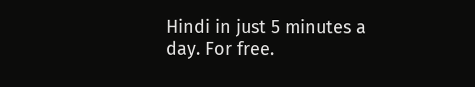Hindi in just 5 minutes a day. For free.